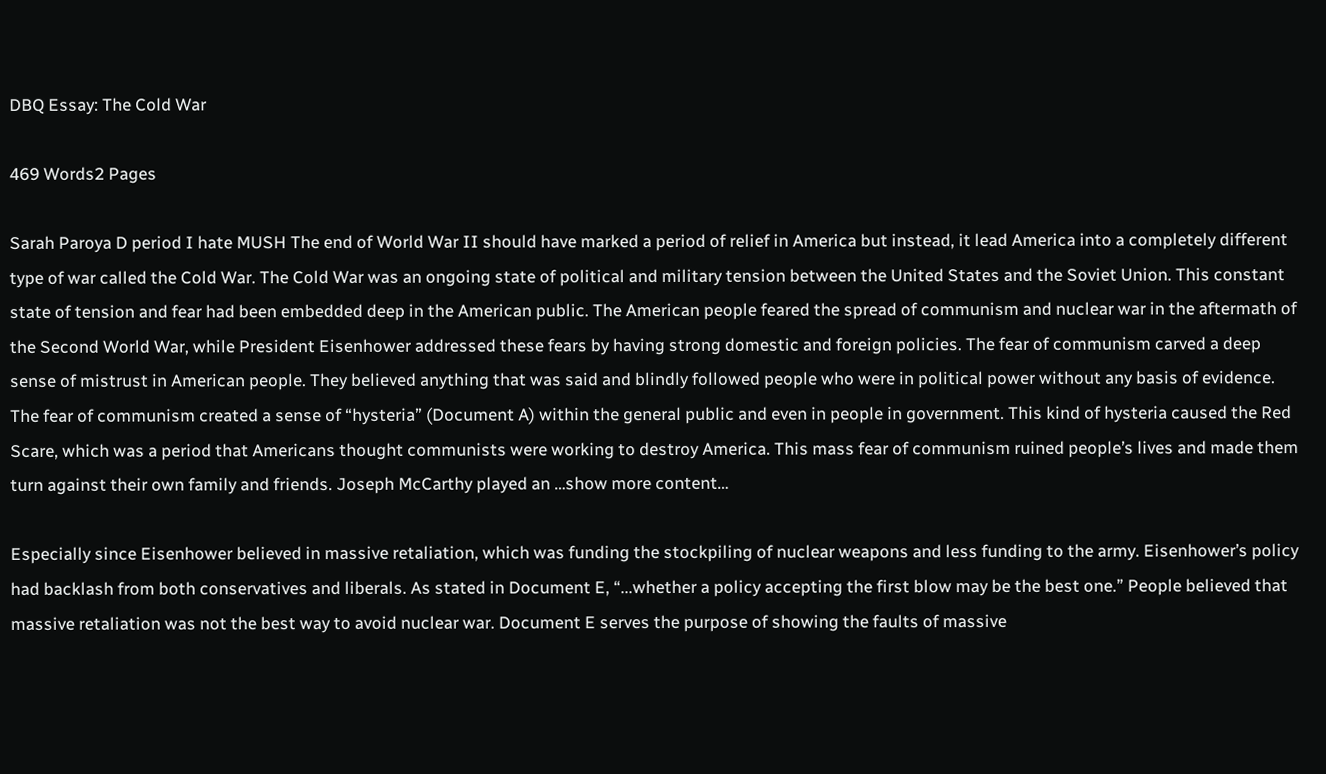DBQ Essay: The Cold War

469 Words2 Pages

Sarah Paroya D period I hate MUSH The end of World War II should have marked a period of relief in America but instead, it lead America into a completely different type of war called the Cold War. The Cold War was an ongoing state of political and military tension between the United States and the Soviet Union. This constant state of tension and fear had been embedded deep in the American public. The American people feared the spread of communism and nuclear war in the aftermath of the Second World War, while President Eisenhower addressed these fears by having strong domestic and foreign policies. The fear of communism carved a deep sense of mistrust in American people. They believed anything that was said and blindly followed people who were in political power without any basis of evidence. The fear of communism created a sense of “hysteria” (Document A) within the general public and even in people in government. This kind of hysteria caused the Red Scare, which was a period that Americans thought communists were working to destroy America. This mass fear of communism ruined people’s lives and made them turn against their own family and friends. Joseph McCarthy played an …show more content…

Especially since Eisenhower believed in massive retaliation, which was funding the stockpiling of nuclear weapons and less funding to the army. Eisenhower’s policy had backlash from both conservatives and liberals. As stated in Document E, “...whether a policy accepting the first blow may be the best one.” People believed that massive retaliation was not the best way to avoid nuclear war. Document E serves the purpose of showing the faults of massive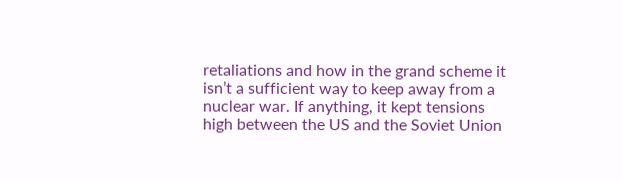retaliations and how in the grand scheme it isn’t a sufficient way to keep away from a nuclear war. If anything, it kept tensions high between the US and the Soviet Union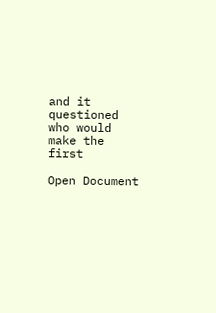and it questioned who would make the first

Open Document